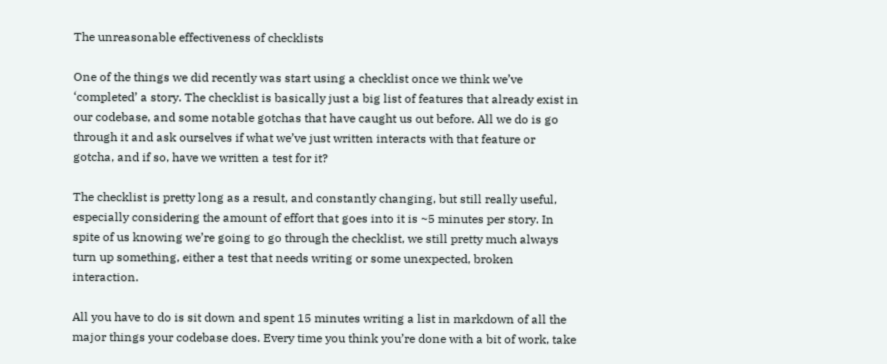The unreasonable effectiveness of checklists

One of the things we did recently was start using a checklist once we think we’ve ‘completed’ a story. The checklist is basically just a big list of features that already exist in our codebase, and some notable gotchas that have caught us out before. All we do is go through it and ask ourselves if what we’ve just written interacts with that feature or gotcha, and if so, have we written a test for it?

The checklist is pretty long as a result, and constantly changing, but still really useful, especially considering the amount of effort that goes into it is ~5 minutes per story. In spite of us knowing we’re going to go through the checklist, we still pretty much always turn up something, either a test that needs writing or some unexpected, broken interaction.

All you have to do is sit down and spent 15 minutes writing a list in markdown of all the major things your codebase does. Every time you think you’re done with a bit of work, take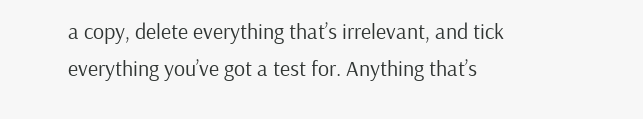a copy, delete everything that’s irrelevant, and tick everything you’ve got a test for. Anything that’s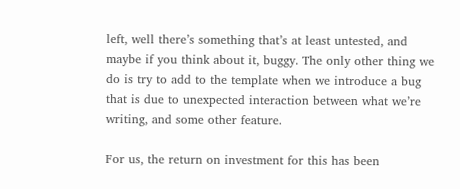left, well there’s something that’s at least untested, and maybe if you think about it, buggy. The only other thing we do is try to add to the template when we introduce a bug that is due to unexpected interaction between what we’re writing, and some other feature.

For us, the return on investment for this has been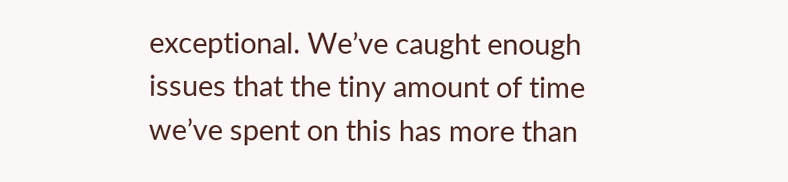exceptional. We’ve caught enough issues that the tiny amount of time we’ve spent on this has more than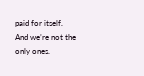paid for itself. And we’re not the only ones.